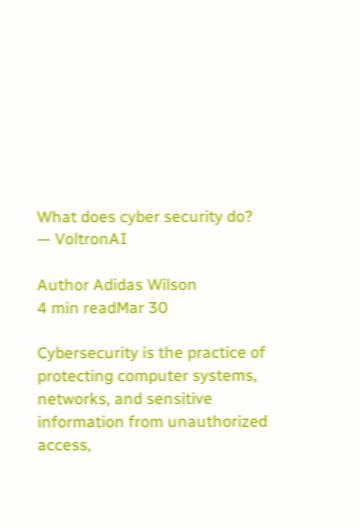What does cyber security do? — VoltronAI

Author Adidas Wilson
4 min readMar 30

Cybersecurity is the practice of protecting computer systems, networks, and sensitive information from unauthorized access,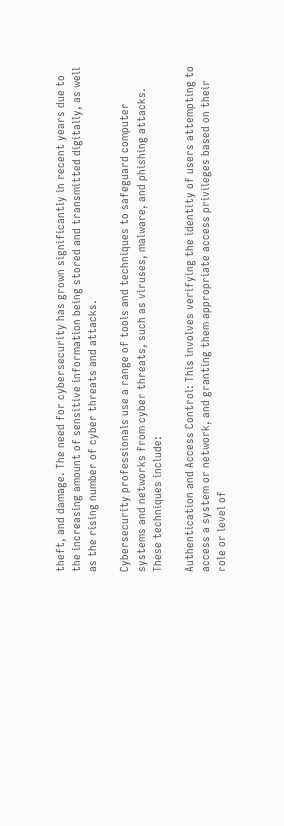theft, and damage. The need for cybersecurity has grown significantly in recent years due to the increasing amount of sensitive information being stored and transmitted digitally, as well as the rising number of cyber threats and attacks.

Cybersecurity professionals use a range of tools and techniques to safeguard computer systems and networks from cyber threats, such as viruses, malware, and phishing attacks. These techniques include:

Authentication and Access Control: This involves verifying the identity of users attempting to access a system or network, and granting them appropriate access privileges based on their role or level of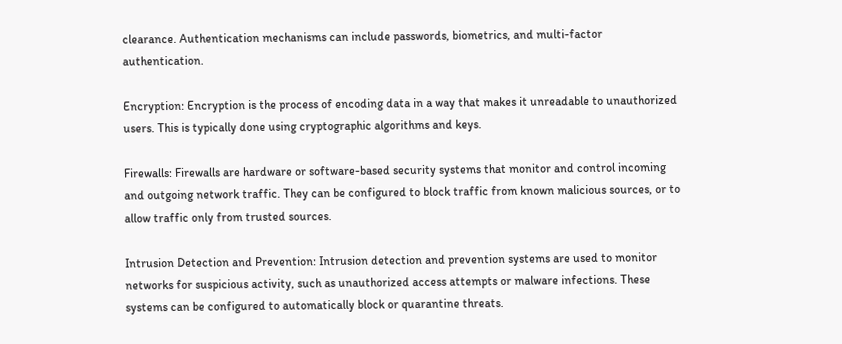clearance. Authentication mechanisms can include passwords, biometrics, and multi-factor authentication.

Encryption: Encryption is the process of encoding data in a way that makes it unreadable to unauthorized users. This is typically done using cryptographic algorithms and keys.

Firewalls: Firewalls are hardware or software-based security systems that monitor and control incoming and outgoing network traffic. They can be configured to block traffic from known malicious sources, or to allow traffic only from trusted sources.

Intrusion Detection and Prevention: Intrusion detection and prevention systems are used to monitor networks for suspicious activity, such as unauthorized access attempts or malware infections. These systems can be configured to automatically block or quarantine threats.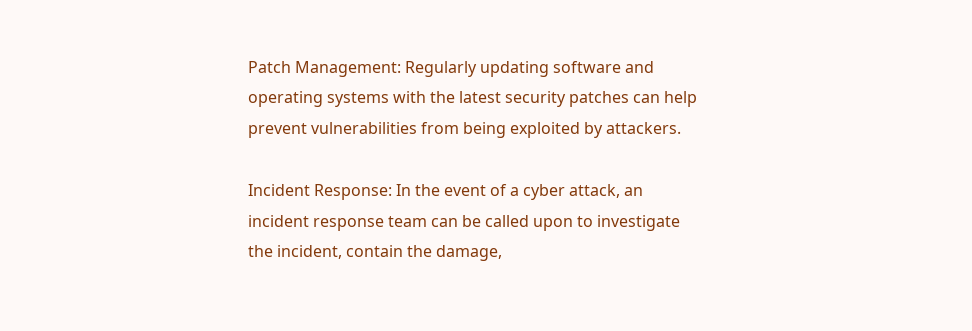Patch Management: Regularly updating software and operating systems with the latest security patches can help prevent vulnerabilities from being exploited by attackers.

Incident Response: In the event of a cyber attack, an incident response team can be called upon to investigate the incident, contain the damage,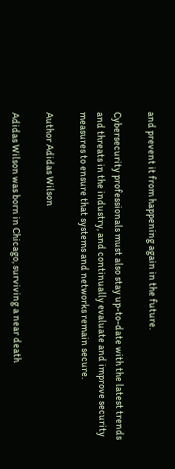and prevent it from happening again in the future.

Cybersecurity professionals must also stay up-to-date with the latest trends and threats in the industry, and continually evaluate and improve security measures to ensure that systems and networks remain secure.

Author Adidas Wilson

Adidas Wilson was born in Chicago, surviving a near death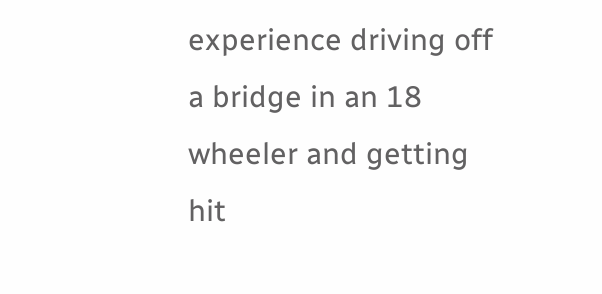experience driving off a bridge in an 18 wheeler and getting hit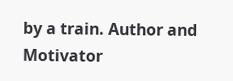by a train. Author and Motivator